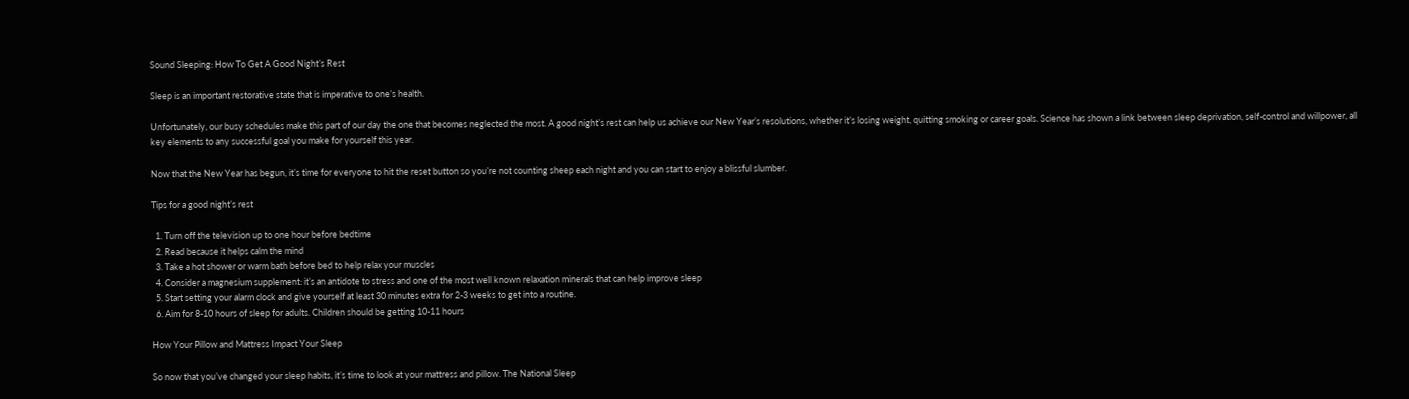Sound Sleeping: How To Get A Good Night’s Rest

Sleep is an important restorative state that is imperative to one’s health.

Unfortunately, our busy schedules make this part of our day the one that becomes neglected the most. A good night’s rest can help us achieve our New Year’s resolutions, whether it’s losing weight, quitting smoking or career goals. Science has shown a link between sleep deprivation, self-control and willpower, all key elements to any successful goal you make for yourself this year.

Now that the New Year has begun, it’s time for everyone to hit the reset button so you’re not counting sheep each night and you can start to enjoy a blissful slumber.

Tips for a good night’s rest

  1. Turn off the television up to one hour before bedtime
  2. Read because it helps calm the mind
  3. Take a hot shower or warm bath before bed to help relax your muscles
  4. Consider a magnesium supplement: it’s an antidote to stress and one of the most well known relaxation minerals that can help improve sleep
  5. Start setting your alarm clock and give yourself at least 30 minutes extra for 2-3 weeks to get into a routine.
  6. Aim for 8-10 hours of sleep for adults. Children should be getting 10-11 hours

How Your Pillow and Mattress Impact Your Sleep

So now that you’ve changed your sleep habits, it’s time to look at your mattress and pillow. The National Sleep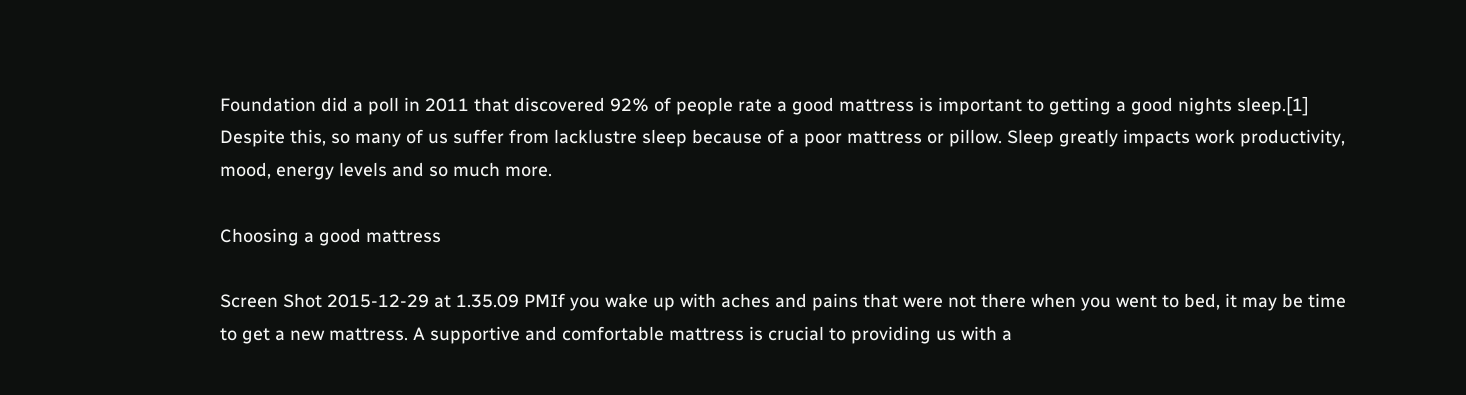Foundation did a poll in 2011 that discovered 92% of people rate a good mattress is important to getting a good nights sleep.[1] Despite this, so many of us suffer from lacklustre sleep because of a poor mattress or pillow. Sleep greatly impacts work productivity, mood, energy levels and so much more.

Choosing a good mattress

Screen Shot 2015-12-29 at 1.35.09 PMIf you wake up with aches and pains that were not there when you went to bed, it may be time to get a new mattress. A supportive and comfortable mattress is crucial to providing us with a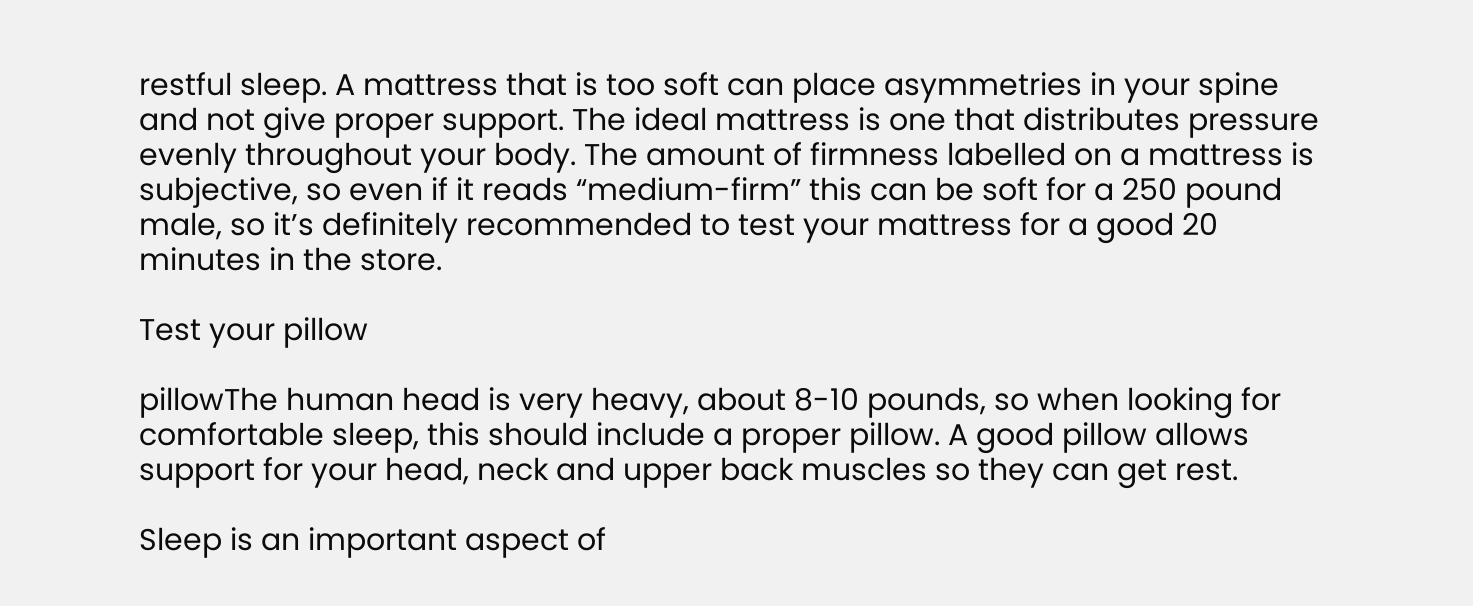restful sleep. A mattress that is too soft can place asymmetries in your spine and not give proper support. The ideal mattress is one that distributes pressure evenly throughout your body. The amount of firmness labelled on a mattress is subjective, so even if it reads “medium-firm” this can be soft for a 250 pound male, so it’s definitely recommended to test your mattress for a good 20 minutes in the store.

Test your pillow

pillowThe human head is very heavy, about 8-10 pounds, so when looking for comfortable sleep, this should include a proper pillow. A good pillow allows support for your head, neck and upper back muscles so they can get rest.

Sleep is an important aspect of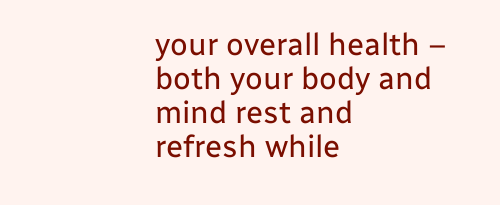your overall health – both your body and mind rest and refresh while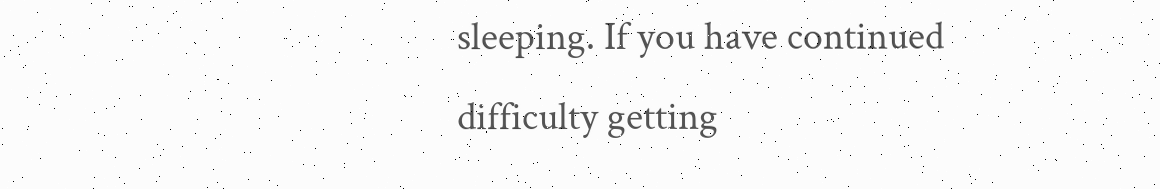sleeping. If you have continued difficulty getting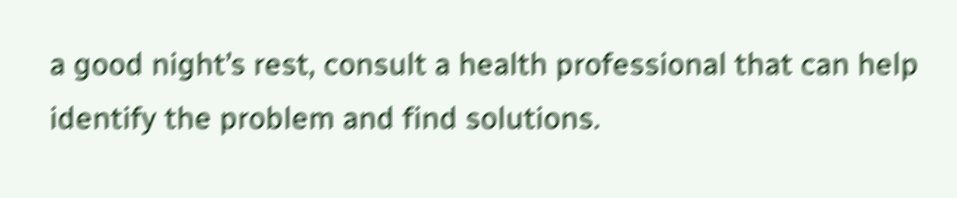a good night’s rest, consult a health professional that can help identify the problem and find solutions.